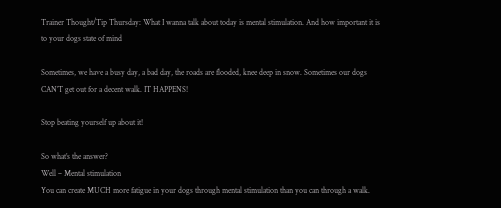Trainer Thought/Tip Thursday: What I wanna talk about today is mental stimulation. And how important it is to your dogs state of mind

Sometimes, we have a busy day, a bad day, the roads are flooded, knee deep in snow. Sometimes our dogs CAN’T get out for a decent walk. IT HAPPENS!

Stop beating yourself up about it!

So what’s the answer?
Well – Mental stimulation
You can create MUCH more fatigue in your dogs through mental stimulation than you can through a walk.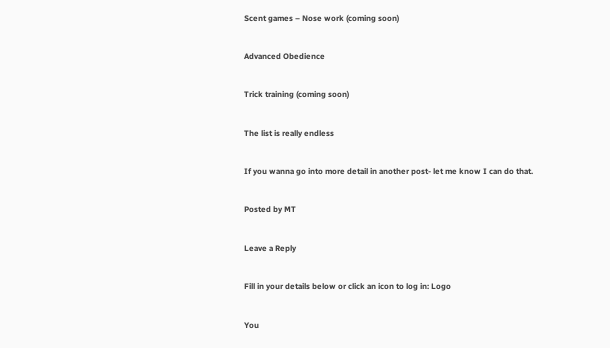Scent games – Nose work (coming soon)

Advanced Obedience

Trick training (coming soon)

The list is really endless

If you wanna go into more detail in another post- let me know I can do that.

Posted by MT

Leave a Reply

Fill in your details below or click an icon to log in: Logo

You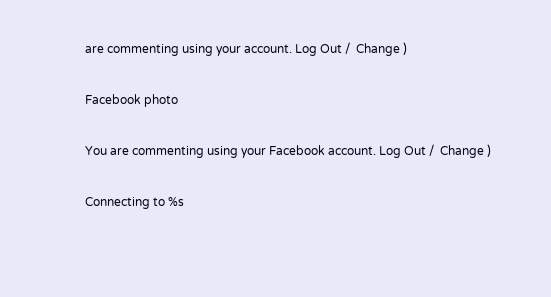are commenting using your account. Log Out /  Change )

Facebook photo

You are commenting using your Facebook account. Log Out /  Change )

Connecting to %s